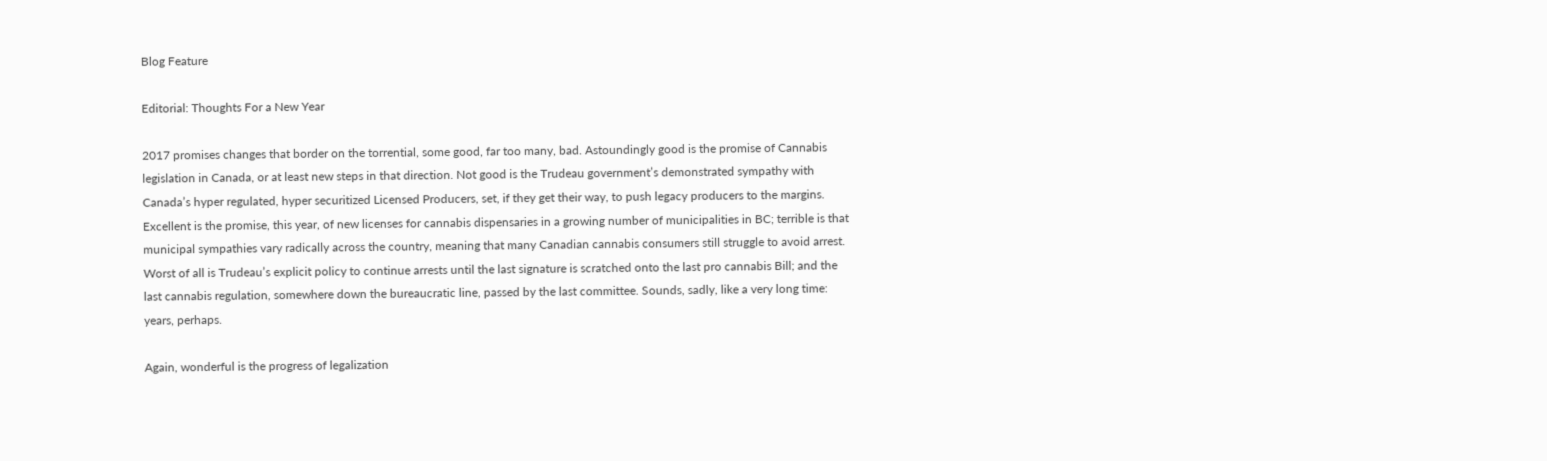Blog Feature

Editorial: Thoughts For a New Year

2017 promises changes that border on the torrential, some good, far too many, bad. Astoundingly good is the promise of Cannabis legislation in Canada, or at least new steps in that direction. Not good is the Trudeau government’s demonstrated sympathy with Canada’s hyper regulated, hyper securitized Licensed Producers, set, if they get their way, to push legacy producers to the margins. Excellent is the promise, this year, of new licenses for cannabis dispensaries in a growing number of municipalities in BC; terrible is that municipal sympathies vary radically across the country, meaning that many Canadian cannabis consumers still struggle to avoid arrest. Worst of all is Trudeau’s explicit policy to continue arrests until the last signature is scratched onto the last pro cannabis Bill; and the last cannabis regulation, somewhere down the bureaucratic line, passed by the last committee. Sounds, sadly, like a very long time: years, perhaps.

Again, wonderful is the progress of legalization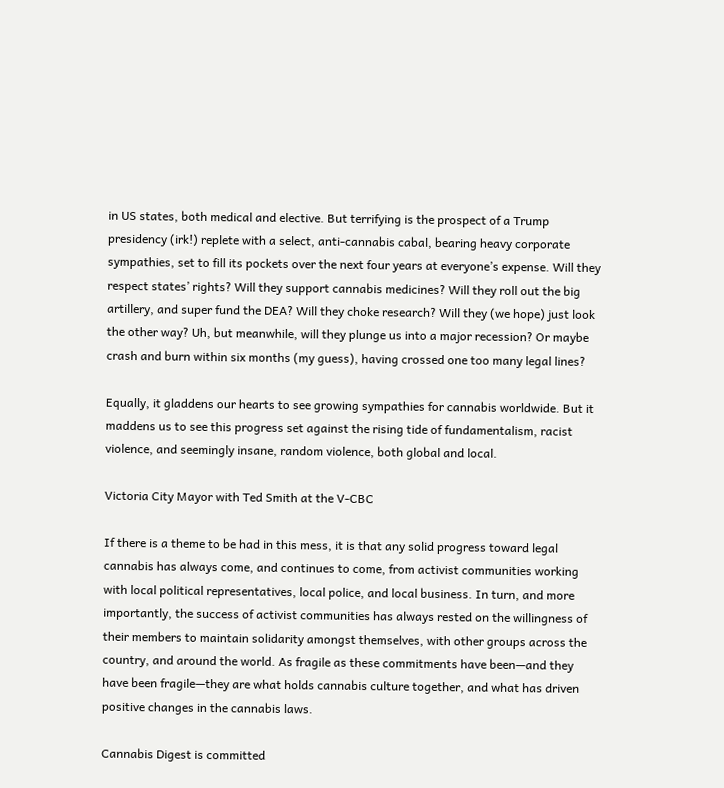in US states, both medical and elective. But terrifying is the prospect of a Trump presidency (irk!) replete with a select, anti-cannabis cabal, bearing heavy corporate sympathies, set to fill its pockets over the next four years at everyone’s expense. Will they respect states’ rights? Will they support cannabis medicines? Will they roll out the big artillery, and super fund the DEA? Will they choke research? Will they (we hope) just look the other way? Uh, but meanwhile, will they plunge us into a major recession? Or maybe crash and burn within six months (my guess), having crossed one too many legal lines?

Equally, it gladdens our hearts to see growing sympathies for cannabis worldwide. But it maddens us to see this progress set against the rising tide of fundamentalism, racist violence, and seemingly insane, random violence, both global and local.

Victoria City Mayor with Ted Smith at the V-CBC

If there is a theme to be had in this mess, it is that any solid progress toward legal cannabis has always come, and continues to come, from activist communities working with local political representatives, local police, and local business. In turn, and more importantly, the success of activist communities has always rested on the willingness of their members to maintain solidarity amongst themselves, with other groups across the country, and around the world. As fragile as these commitments have been—and they have been fragile—they are what holds cannabis culture together, and what has driven positive changes in the cannabis laws.

Cannabis Digest is committed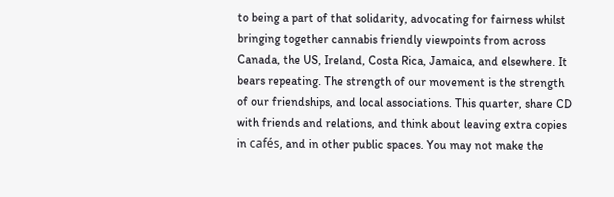to being a part of that solidarity, advocating for fairness whilst bringing together cannabis friendly viewpoints from across Canada, the US, Ireland, Costa Rica, Jamaica, and elsewhere. It bears repeating. The strength of our movement is the strength of our friendships, and local associations. This quarter, share CD with friends and relations, and think about leaving extra copies in cafés, and in other public spaces. You may not make the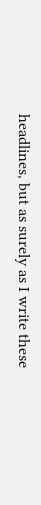headlines, but as surely as I write these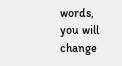words, you will change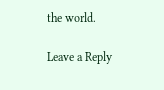the world.

Leave a Reply